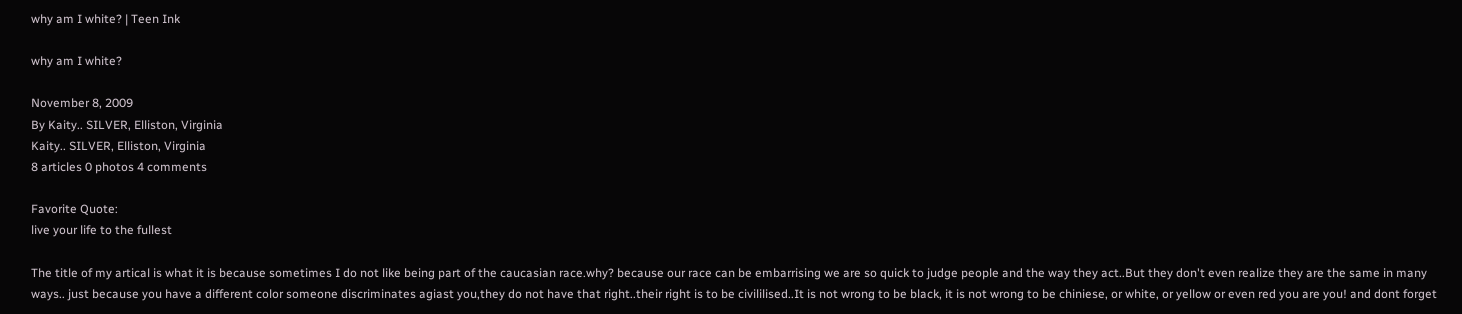why am I white? | Teen Ink

why am I white?

November 8, 2009
By Kaity.. SILVER, Elliston, Virginia
Kaity.. SILVER, Elliston, Virginia
8 articles 0 photos 4 comments

Favorite Quote:
live your life to the fullest

The title of my artical is what it is because sometimes I do not like being part of the caucasian race.why? because our race can be embarrising we are so quick to judge people and the way they act..But they don't even realize they are the same in many ways.. just because you have a different color someone discriminates agiast you,they do not have that right..their right is to be civililised..It is not wrong to be black, it is not wrong to be chiniese, or white, or yellow or even red you are you! and dont forget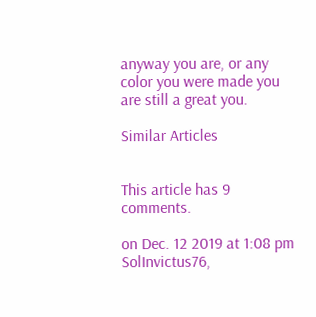anyway you are, or any color you were made you are still a great you.

Similar Articles


This article has 9 comments.

on Dec. 12 2019 at 1:08 pm
SolInvictus76,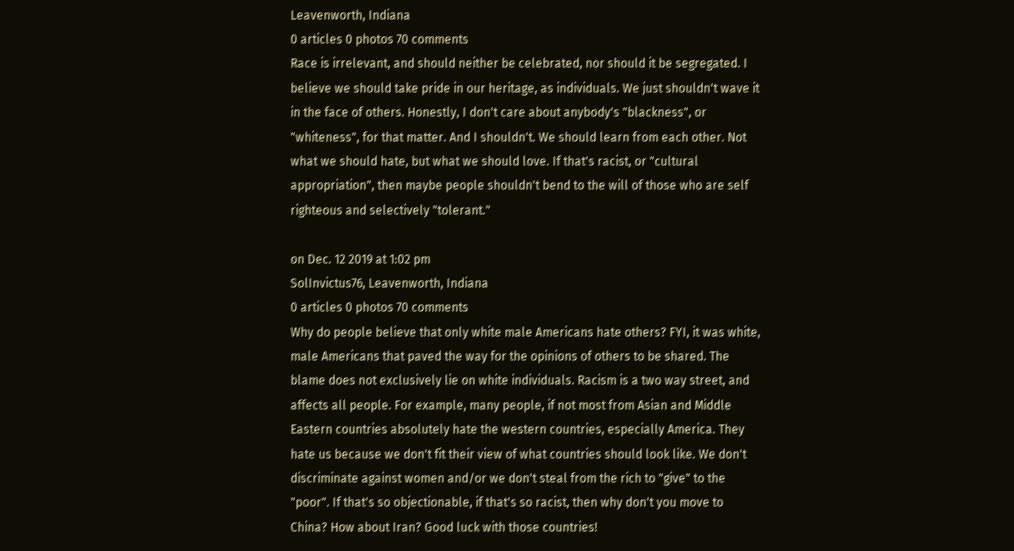Leavenworth, Indiana
0 articles 0 photos 70 comments
Race is irrelevant, and should neither be celebrated, nor should it be segregated. I believe we should take pride in our heritage, as individuals. We just shouldn't wave it in the face of others. Honestly, I don't care about anybody's "blackness", or "whiteness", for that matter. And I shouldn't. We should learn from each other. Not what we should hate, but what we should love. If that's racist, or "cultural appropriation", then maybe people shouldn't bend to the will of those who are self righteous and selectively "tolerant."

on Dec. 12 2019 at 1:02 pm
SolInvictus76, Leavenworth, Indiana
0 articles 0 photos 70 comments
Why do people believe that only white male Americans hate others? FYI, it was white, male Americans that paved the way for the opinions of others to be shared. The blame does not exclusively lie on white individuals. Racism is a two way street, and affects all people. For example, many people, if not most from Asian and Middle Eastern countries absolutely hate the western countries, especially America. They hate us because we don't fit their view of what countries should look like. We don't discriminate against women and/or we don't steal from the rich to "give" to the "poor". If that's so objectionable, if that's so racist, then why don't you move to China? How about Iran? Good luck with those countries!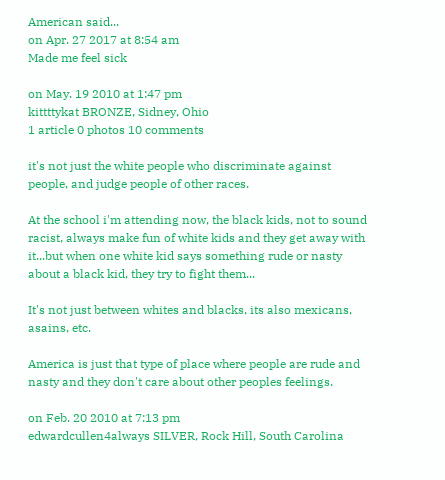American said...
on Apr. 27 2017 at 8:54 am
Made me feel sick

on May. 19 2010 at 1:47 pm
kittttykat BRONZE, Sidney, Ohio
1 article 0 photos 10 comments

it's not just the white people who discriminate against people, and judge people of other races.

At the school i'm attending now, the black kids, not to sound racist, always make fun of white kids and they get away with it...but when one white kid says something rude or nasty about a black kid, they try to fight them...

It's not just between whites and blacks, its also mexicans, asains, etc.

America is just that type of place where people are rude and nasty and they don't care about other peoples feelings.

on Feb. 20 2010 at 7:13 pm
edwardcullen4always SILVER, Rock Hill, South Carolina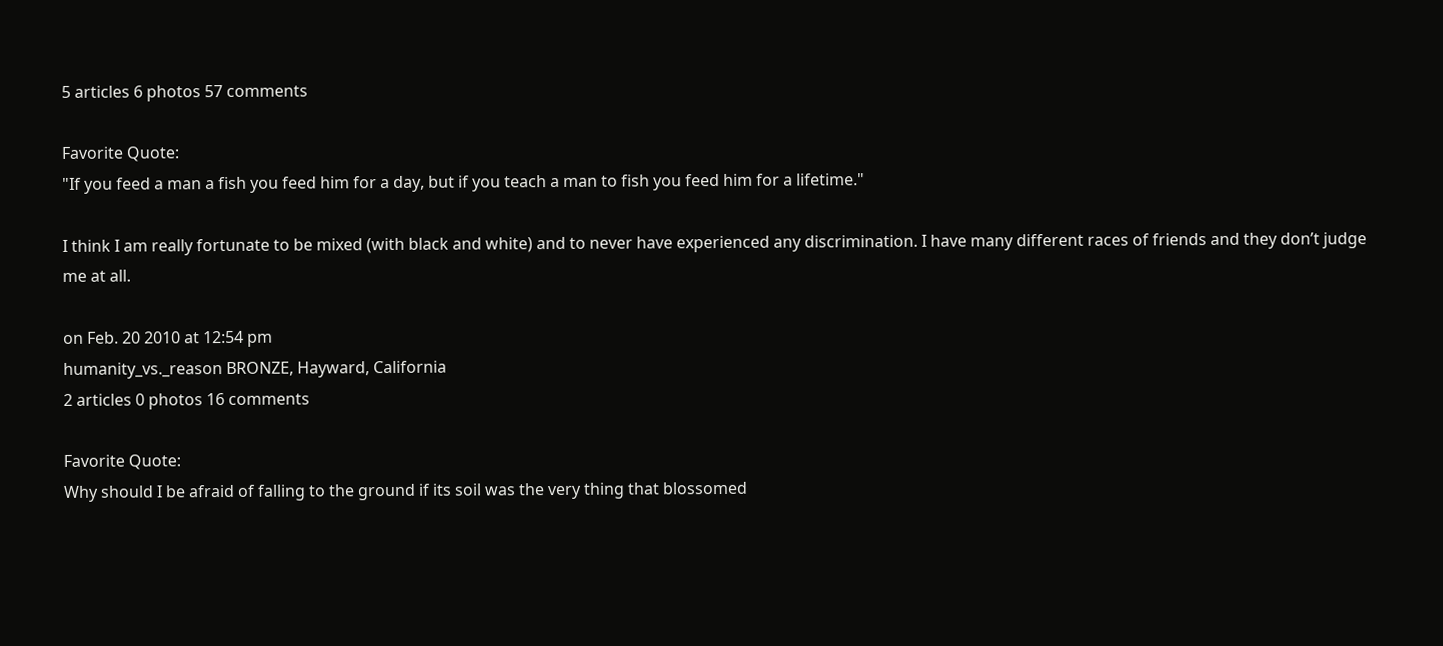5 articles 6 photos 57 comments

Favorite Quote:
"If you feed a man a fish you feed him for a day, but if you teach a man to fish you feed him for a lifetime."

I think I am really fortunate to be mixed (with black and white) and to never have experienced any discrimination. I have many different races of friends and they don’t judge me at all.

on Feb. 20 2010 at 12:54 pm
humanity_vs._reason BRONZE, Hayward, California
2 articles 0 photos 16 comments

Favorite Quote:
Why should I be afraid of falling to the ground if its soil was the very thing that blossomed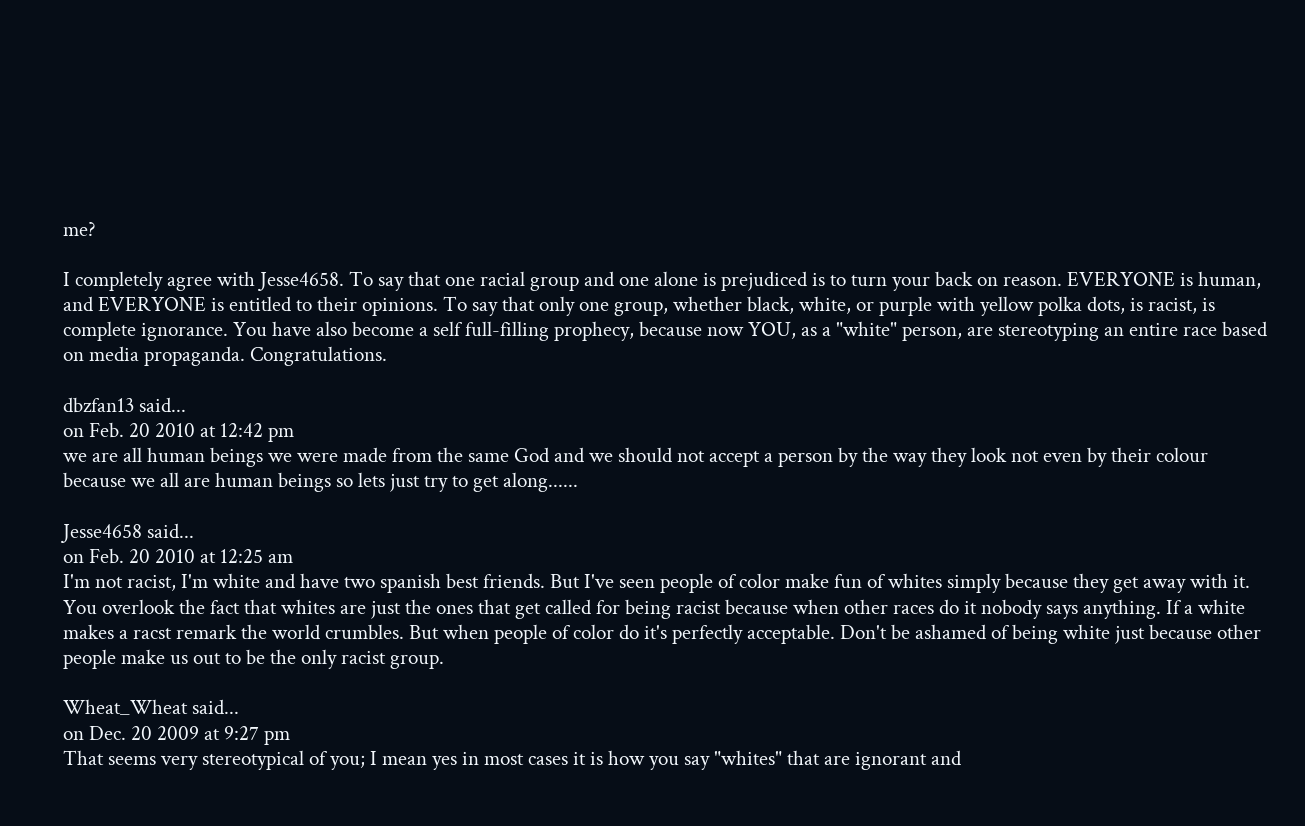me?

I completely agree with Jesse4658. To say that one racial group and one alone is prejudiced is to turn your back on reason. EVERYONE is human, and EVERYONE is entitled to their opinions. To say that only one group, whether black, white, or purple with yellow polka dots, is racist, is complete ignorance. You have also become a self full-filling prophecy, because now YOU, as a "white" person, are stereotyping an entire race based on media propaganda. Congratulations.

dbzfan13 said...
on Feb. 20 2010 at 12:42 pm
we are all human beings we were made from the same God and we should not accept a person by the way they look not even by their colour because we all are human beings so lets just try to get along......

Jesse4658 said...
on Feb. 20 2010 at 12:25 am
I'm not racist, I'm white and have two spanish best friends. But I've seen people of color make fun of whites simply because they get away with it. You overlook the fact that whites are just the ones that get called for being racist because when other races do it nobody says anything. If a white makes a racst remark the world crumbles. But when people of color do it's perfectly acceptable. Don't be ashamed of being white just because other people make us out to be the only racist group.

Wheat_Wheat said...
on Dec. 20 2009 at 9:27 pm
That seems very stereotypical of you; I mean yes in most cases it is how you say "whites" that are ignorant and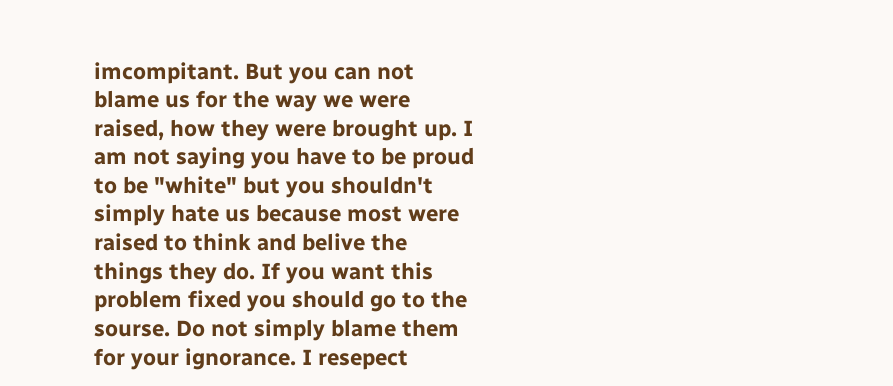imcompitant. But you can not blame us for the way we were raised, how they were brought up. I am not saying you have to be proud to be "white" but you shouldn't simply hate us because most were raised to think and belive the things they do. If you want this problem fixed you should go to the sourse. Do not simply blame them for your ignorance. I resepect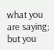what you are saying; but you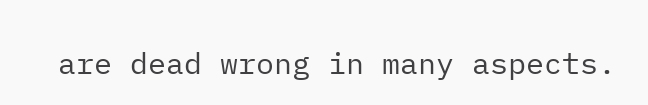are dead wrong in many aspects.